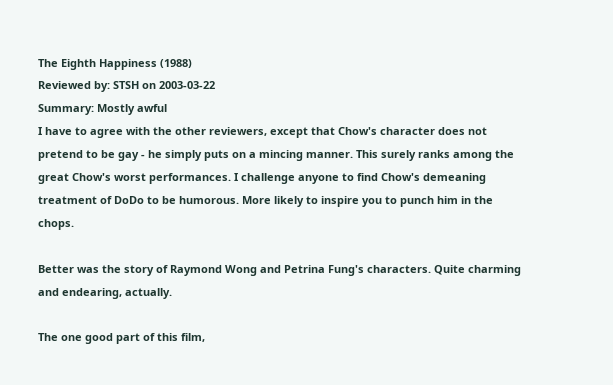The Eighth Happiness (1988)
Reviewed by: STSH on 2003-03-22
Summary: Mostly awful
I have to agree with the other reviewers, except that Chow's character does not pretend to be gay - he simply puts on a mincing manner. This surely ranks among the great Chow's worst performances. I challenge anyone to find Chow's demeaning treatment of DoDo to be humorous. More likely to inspire you to punch him in the chops.

Better was the story of Raymond Wong and Petrina Fung's characters. Quite charming and endearing, actually.

The one good part of this film,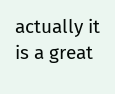actually it is a great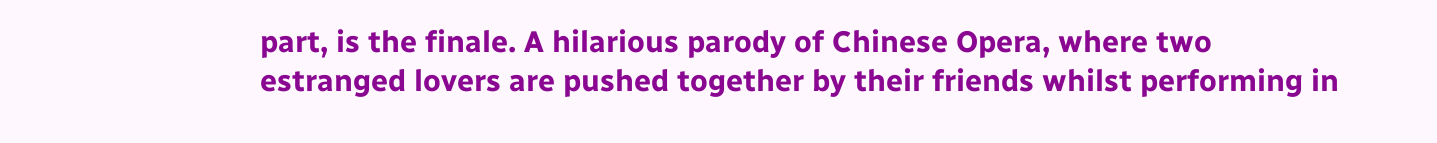part, is the finale. A hilarious parody of Chinese Opera, where two estranged lovers are pushed together by their friends whilst performing in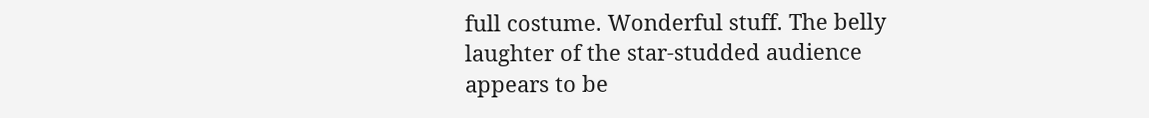full costume. Wonderful stuff. The belly laughter of the star-studded audience appears to be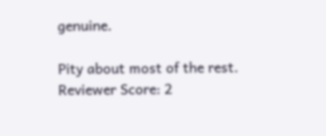genuine.

Pity about most of the rest.
Reviewer Score: 2